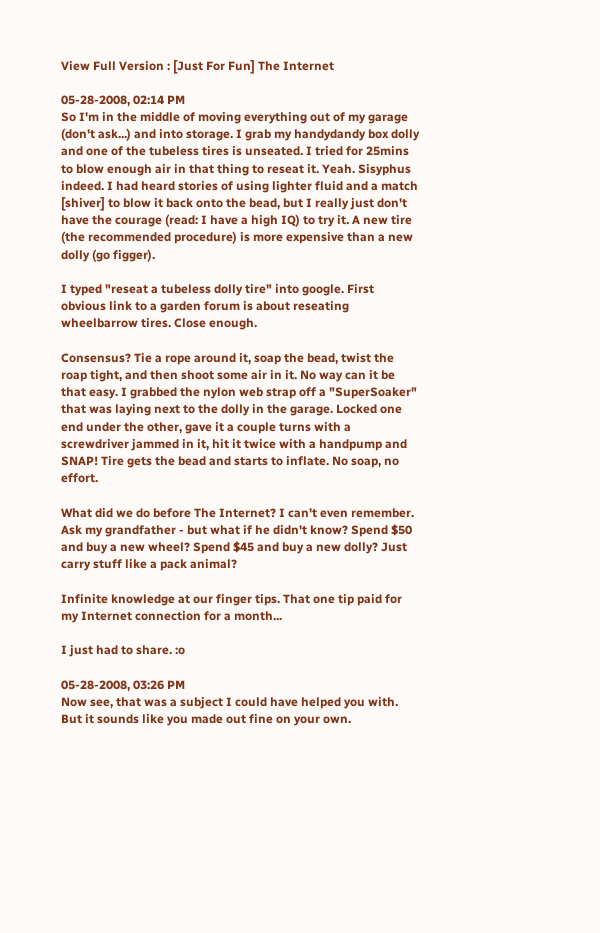View Full Version : [Just For Fun] The Internet

05-28-2008, 02:14 PM
So I'm in the middle of moving everything out of my garage (don't ask...) and into storage. I grab my handydandy box dolly and one of the tubeless tires is unseated. I tried for 25mins to blow enough air in that thing to reseat it. Yeah. Sisyphus indeed. I had heard stories of using lighter fluid and a match [shiver] to blow it back onto the bead, but I really just don't have the courage (read: I have a high IQ) to try it. A new tire (the recommended procedure) is more expensive than a new dolly (go figger).

I typed "reseat a tubeless dolly tire" into google. First obvious link to a garden forum is about reseating wheelbarrow tires. Close enough.

Consensus? Tie a rope around it, soap the bead, twist the roap tight, and then shoot some air in it. No way can it be that easy. I grabbed the nylon web strap off a "SuperSoaker" that was laying next to the dolly in the garage. Locked one end under the other, gave it a couple turns with a screwdriver jammed in it, hit it twice with a handpump and SNAP! Tire gets the bead and starts to inflate. No soap, no effort.

What did we do before The Internet? I can't even remember. Ask my grandfather - but what if he didn't know? Spend $50 and buy a new wheel? Spend $45 and buy a new dolly? Just carry stuff like a pack animal?

Infinite knowledge at our finger tips. That one tip paid for my Internet connection for a month...

I just had to share. :o

05-28-2008, 03:26 PM
Now see, that was a subject I could have helped you with. But it sounds like you made out fine on your own.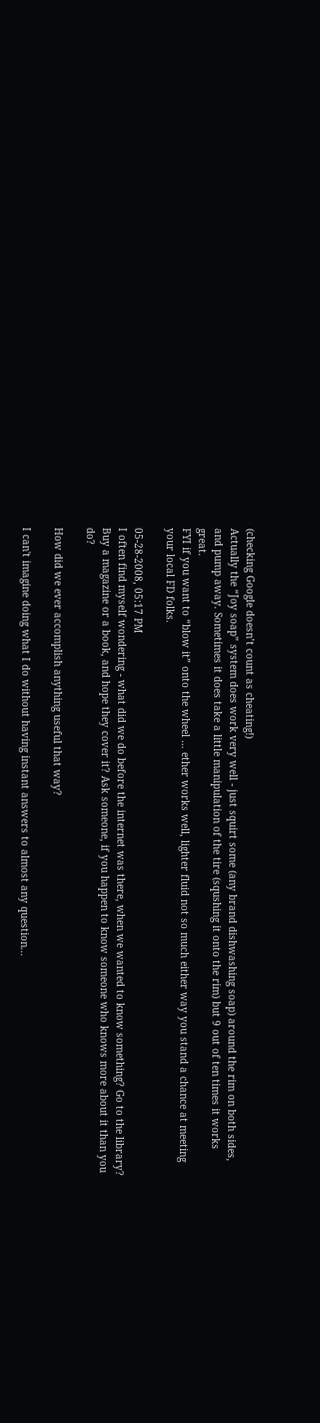(checking Google doesn’t count as cheating!)
Actually the “Joy soap” system does work very well - just squirt some (any brand dishwashing soap) around the rim on both sides, and pump away. Sometimes it does take a little manipulation of the tire (squshing it onto the rim) but 9 out of ten times it works great.
FYI if you want to “blow it” onto the wheel … ether works well, lighter fluid not so much either way you stand a chance at meeting your local FD folks.

05-28-2008, 05:17 PM
I often find myself wondering - what did we do before the internet was there, when we wanted to know something? Go to the library? Buy a magazine or a book, and hope they cover it? Ask someone, if you happen to know someone who knows more about it than you do?

How did we ever accomplish anything useful that way?

I can't imagine doing what I do without having instant answers to almost any question...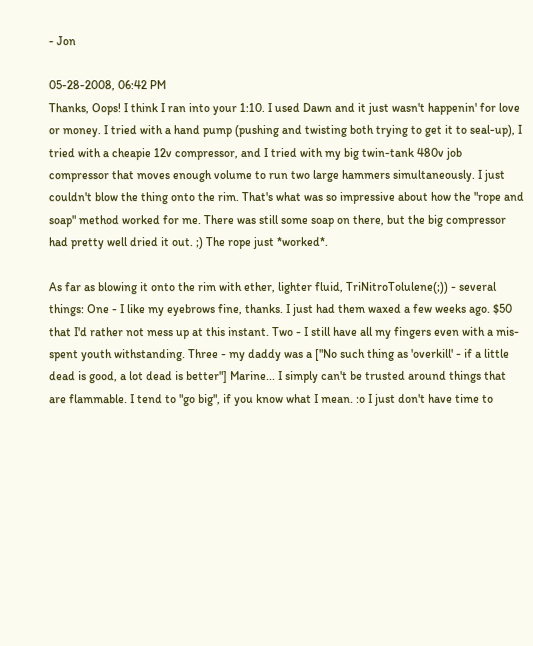- Jon

05-28-2008, 06:42 PM
Thanks, Oops! I think I ran into your 1:10. I used Dawn and it just wasn't happenin' for love or money. I tried with a hand pump (pushing and twisting both trying to get it to seal-up), I tried with a cheapie 12v compressor, and I tried with my big twin-tank 480v job compressor that moves enough volume to run two large hammers simultaneously. I just couldn't blow the thing onto the rim. That's what was so impressive about how the "rope and soap" method worked for me. There was still some soap on there, but the big compressor had pretty well dried it out. ;) The rope just *worked*.

As far as blowing it onto the rim with ether, lighter fluid, TriNitroTolulene(;)) - several things: One - I like my eyebrows fine, thanks. I just had them waxed a few weeks ago. $50 that I'd rather not mess up at this instant. Two - I still have all my fingers even with a mis-spent youth withstanding. Three - my daddy was a ["No such thing as 'overkill' - if a little dead is good, a lot dead is better"] Marine... I simply can't be trusted around things that are flammable. I tend to "go big", if you know what I mean. :o I just don't have time to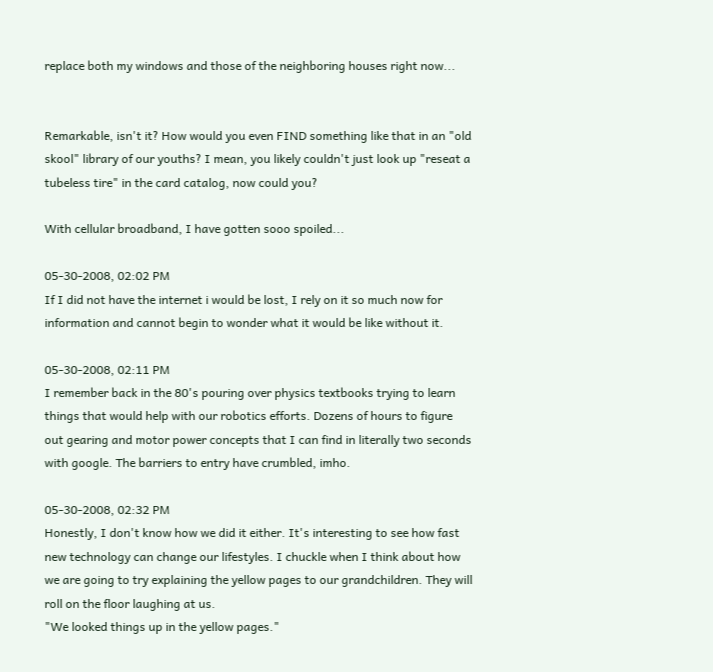replace both my windows and those of the neighboring houses right now...


Remarkable, isn't it? How would you even FIND something like that in an "old skool" library of our youths? I mean, you likely couldn't just look up "reseat a tubeless tire" in the card catalog, now could you?

With cellular broadband, I have gotten sooo spoiled...

05-30-2008, 02:02 PM
If I did not have the internet i would be lost, I rely on it so much now for information and cannot begin to wonder what it would be like without it.

05-30-2008, 02:11 PM
I remember back in the 80's pouring over physics textbooks trying to learn things that would help with our robotics efforts. Dozens of hours to figure out gearing and motor power concepts that I can find in literally two seconds with google. The barriers to entry have crumbled, imho.

05-30-2008, 02:32 PM
Honestly, I don't know how we did it either. It's interesting to see how fast new technology can change our lifestyles. I chuckle when I think about how we are going to try explaining the yellow pages to our grandchildren. They will roll on the floor laughing at us.
"We looked things up in the yellow pages."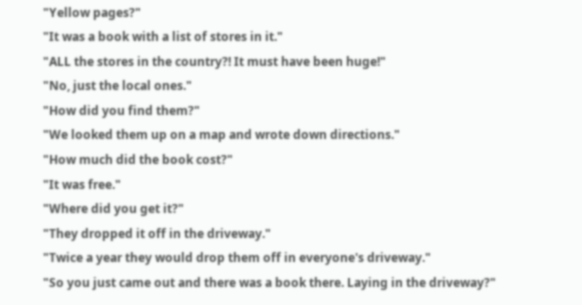"Yellow pages?"
"It was a book with a list of stores in it."
"ALL the stores in the country?! It must have been huge!"
"No, just the local ones."
"How did you find them?"
"We looked them up on a map and wrote down directions."
"How much did the book cost?"
"It was free."
"Where did you get it?"
"They dropped it off in the driveway."
"Twice a year they would drop them off in everyone's driveway."
"So you just came out and there was a book there. Laying in the driveway?"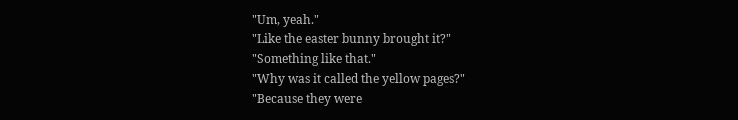"Um, yeah."
"Like the easter bunny brought it?"
"Something like that."
"Why was it called the yellow pages?"
"Because they were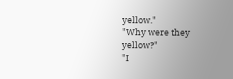yellow."
"Why were they yellow?"
"I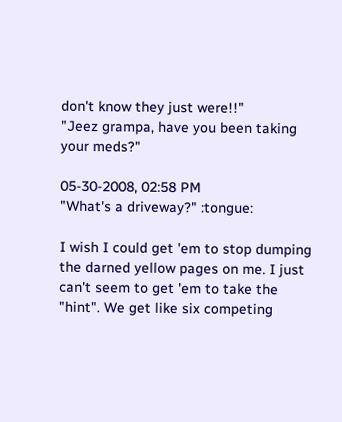don't know they just were!!"
"Jeez grampa, have you been taking your meds?"

05-30-2008, 02:58 PM
"What's a driveway?" :tongue:

I wish I could get 'em to stop dumping the darned yellow pages on me. I just can't seem to get 'em to take the "hint". We get like six competing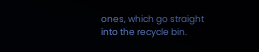ones, which go straight into the recycle bin.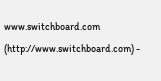www.switchboard.com (http://www.switchboard.com) -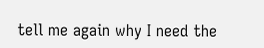tell me again why I need the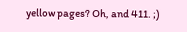yellow pages? Oh, and 411. ;)